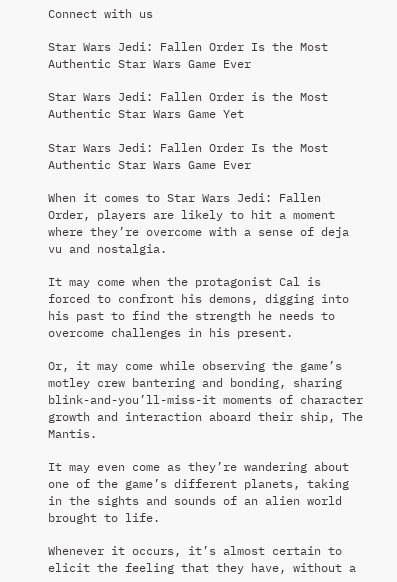Connect with us

Star Wars Jedi: Fallen Order Is the Most Authentic Star Wars Game Ever

Star Wars Jedi: Fallen Order is the Most Authentic Star Wars Game Yet

Star Wars Jedi: Fallen Order Is the Most Authentic Star Wars Game Ever

When it comes to Star Wars Jedi: Fallen Order, players are likely to hit a moment where they’re overcome with a sense of deja vu and nostalgia.

It may come when the protagonist Cal is forced to confront his demons, digging into his past to find the strength he needs to overcome challenges in his present.

Or, it may come while observing the game’s motley crew bantering and bonding, sharing blink-and-you’ll-miss-it moments of character growth and interaction aboard their ship, The Mantis.

It may even come as they’re wandering about one of the game’s different planets, taking in the sights and sounds of an alien world brought to life.

Whenever it occurs, it’s almost certain to elicit the feeling that they have, without a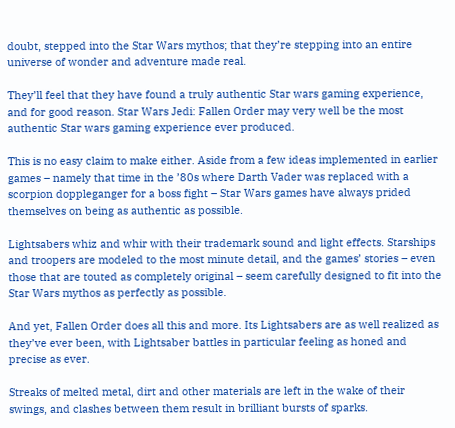doubt, stepped into the Star Wars mythos; that they’re stepping into an entire universe of wonder and adventure made real.

They’ll feel that they have found a truly authentic Star wars gaming experience, and for good reason. Star Wars Jedi: Fallen Order may very well be the most authentic Star wars gaming experience ever produced.

This is no easy claim to make either. Aside from a few ideas implemented in earlier games – namely that time in the ’80s where Darth Vader was replaced with a scorpion doppleganger for a boss fight – Star Wars games have always prided themselves on being as authentic as possible.

Lightsabers whiz and whir with their trademark sound and light effects. Starships and troopers are modeled to the most minute detail, and the games’ stories – even those that are touted as completely original – seem carefully designed to fit into the Star Wars mythos as perfectly as possible.

And yet, Fallen Order does all this and more. Its Lightsabers are as well realized as they’ve ever been, with Lightsaber battles in particular feeling as honed and precise as ever.

Streaks of melted metal, dirt and other materials are left in the wake of their swings, and clashes between them result in brilliant bursts of sparks.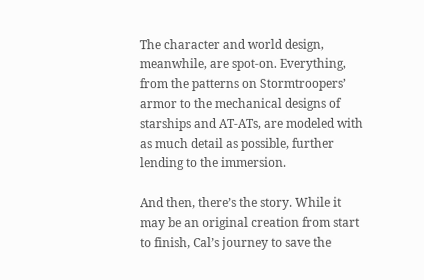The character and world design, meanwhile, are spot-on. Everything, from the patterns on Stormtroopers’ armor to the mechanical designs of starships and AT-ATs, are modeled with as much detail as possible, further lending to the immersion.

And then, there’s the story. While it may be an original creation from start to finish, Cal’s journey to save the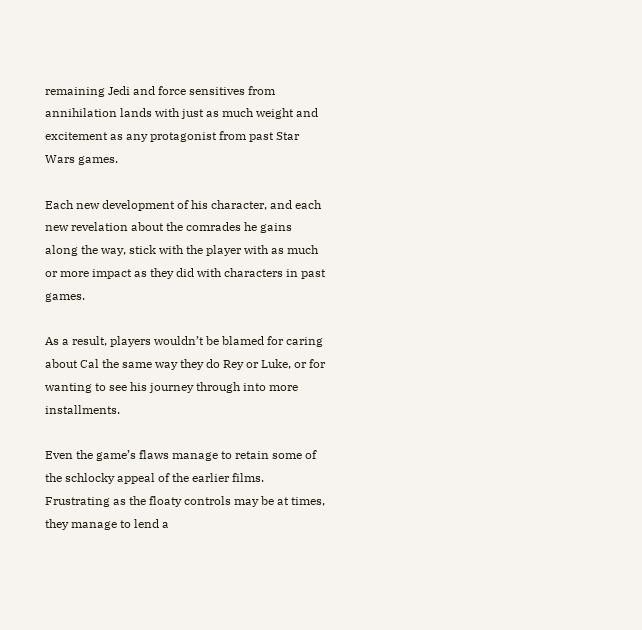remaining Jedi and force sensitives from annihilation lands with just as much weight and excitement as any protagonist from past Star Wars games.

Each new development of his character, and each new revelation about the comrades he gains along the way, stick with the player with as much or more impact as they did with characters in past games.

As a result, players wouldn’t be blamed for caring about Cal the same way they do Rey or Luke, or for wanting to see his journey through into more installments.

Even the game’s flaws manage to retain some of the schlocky appeal of the earlier films. Frustrating as the floaty controls may be at times, they manage to lend a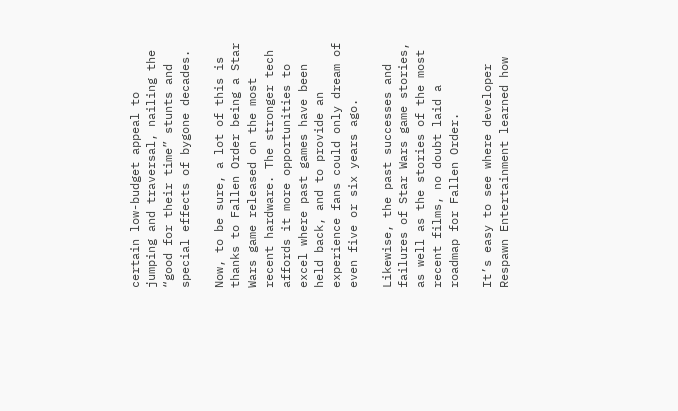certain low-budget appeal to jumping and traversal, nailing the “good for their time” stunts and special effects of bygone decades.

Now, to be sure, a lot of this is thanks to Fallen Order being a Star Wars game released on the most recent hardware. The stronger tech affords it more opportunities to excel where past games have been held back, and to provide an experience fans could only dream of even five or six years ago.

Likewise, the past successes and failures of Star Wars game stories, as well as the stories of the most recent films, no doubt laid a roadmap for Fallen Order.

It’s easy to see where developer Respawn Entertainment learned how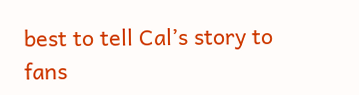best to tell Cal’s story to fans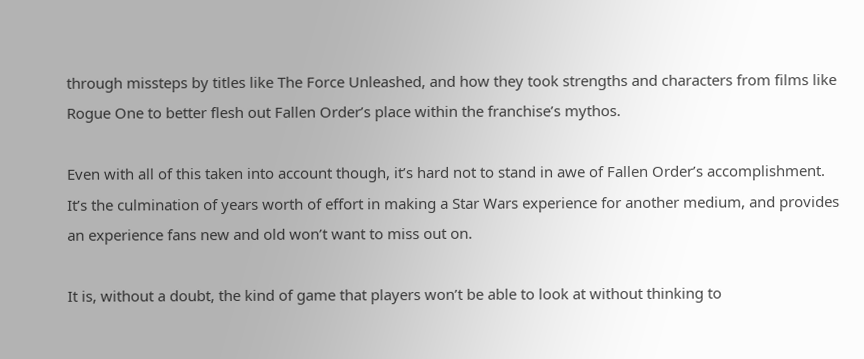through missteps by titles like The Force Unleashed, and how they took strengths and characters from films like Rogue One to better flesh out Fallen Order’s place within the franchise’s mythos.

Even with all of this taken into account though, it’s hard not to stand in awe of Fallen Order’s accomplishment. It’s the culmination of years worth of effort in making a Star Wars experience for another medium, and provides an experience fans new and old won’t want to miss out on.

It is, without a doubt, the kind of game that players won’t be able to look at without thinking to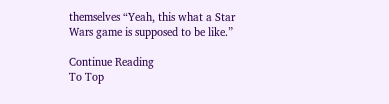themselves “Yeah, this what a Star Wars game is supposed to be like.”

Continue Reading
To Top